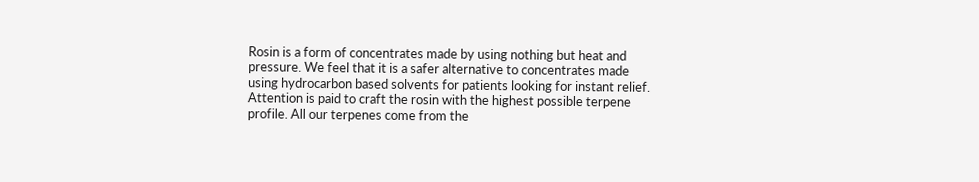Rosin is a form of concentrates made by using nothing but heat and pressure. We feel that it is a safer alternative to concentrates made using hydrocarbon based solvents for patients looking for instant relief. Attention is paid to craft the rosin with the highest possible terpene profile. All our terpenes come from the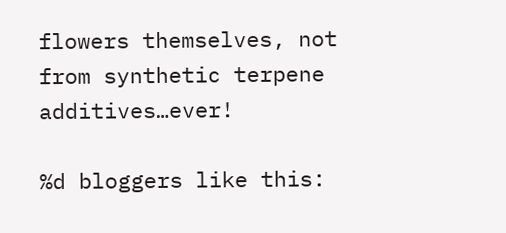flowers themselves, not from synthetic terpene additives…ever!

%d bloggers like this: